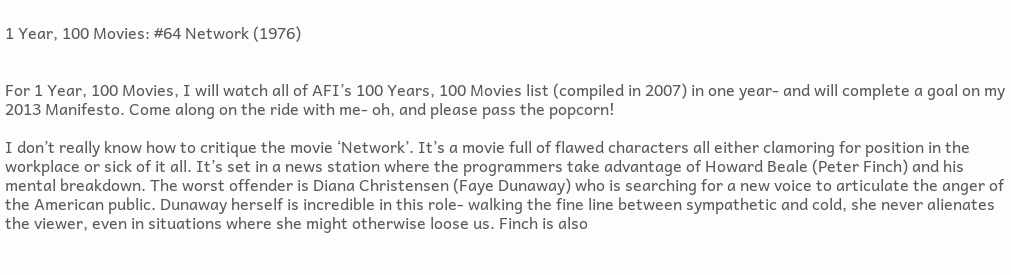1 Year, 100 Movies: #64 Network (1976)


For 1 Year, 100 Movies, I will watch all of AFI’s 100 Years, 100 Movies list (compiled in 2007) in one year- and will complete a goal on my 2013 Manifesto. Come along on the ride with me- oh, and please pass the popcorn!

I don’t really know how to critique the movie ‘Network’. It’s a movie full of flawed characters all either clamoring for position in the workplace or sick of it all. It’s set in a news station where the programmers take advantage of Howard Beale (Peter Finch) and his mental breakdown. The worst offender is Diana Christensen (Faye Dunaway) who is searching for a new voice to articulate the anger of the American public. Dunaway herself is incredible in this role- walking the fine line between sympathetic and cold, she never alienates the viewer, even in situations where she might otherwise loose us. Finch is also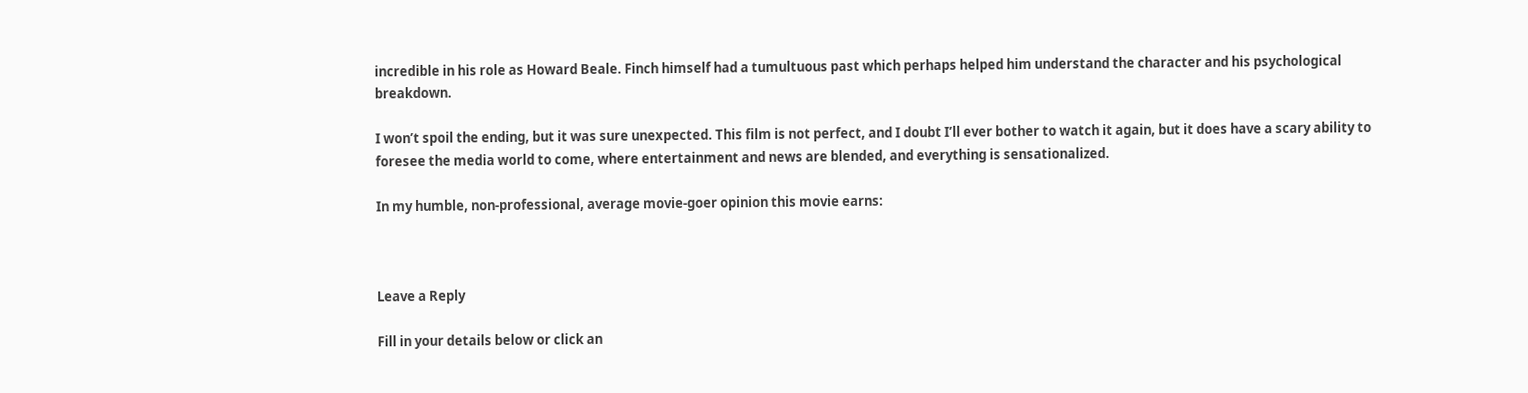incredible in his role as Howard Beale. Finch himself had a tumultuous past which perhaps helped him understand the character and his psychological breakdown.

I won’t spoil the ending, but it was sure unexpected. This film is not perfect, and I doubt I’ll ever bother to watch it again, but it does have a scary ability to foresee the media world to come, where entertainment and news are blended, and everything is sensationalized.

In my humble, non-professional, average movie-goer opinion this movie earns:



Leave a Reply

Fill in your details below or click an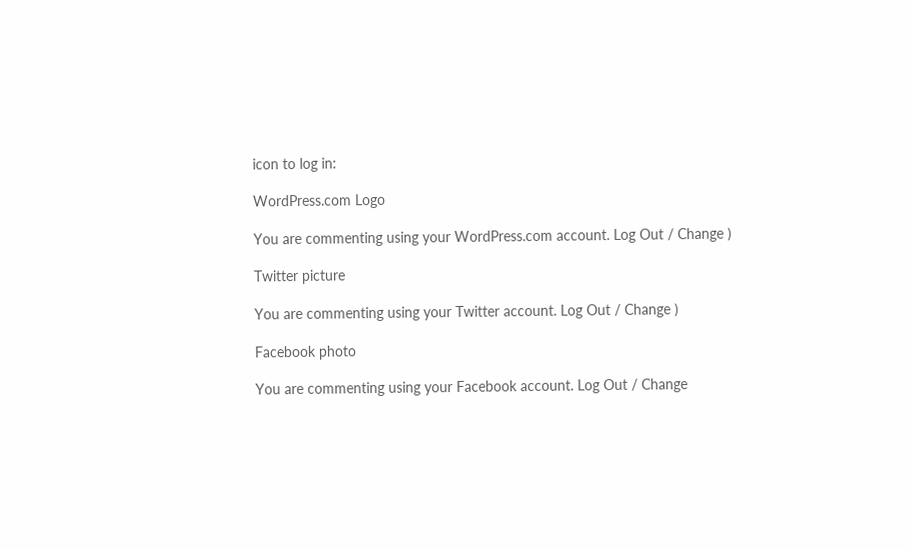icon to log in:

WordPress.com Logo

You are commenting using your WordPress.com account. Log Out / Change )

Twitter picture

You are commenting using your Twitter account. Log Out / Change )

Facebook photo

You are commenting using your Facebook account. Log Out / Change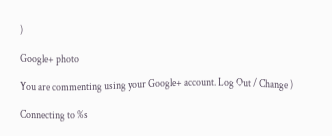)

Google+ photo

You are commenting using your Google+ account. Log Out / Change )

Connecting to %s